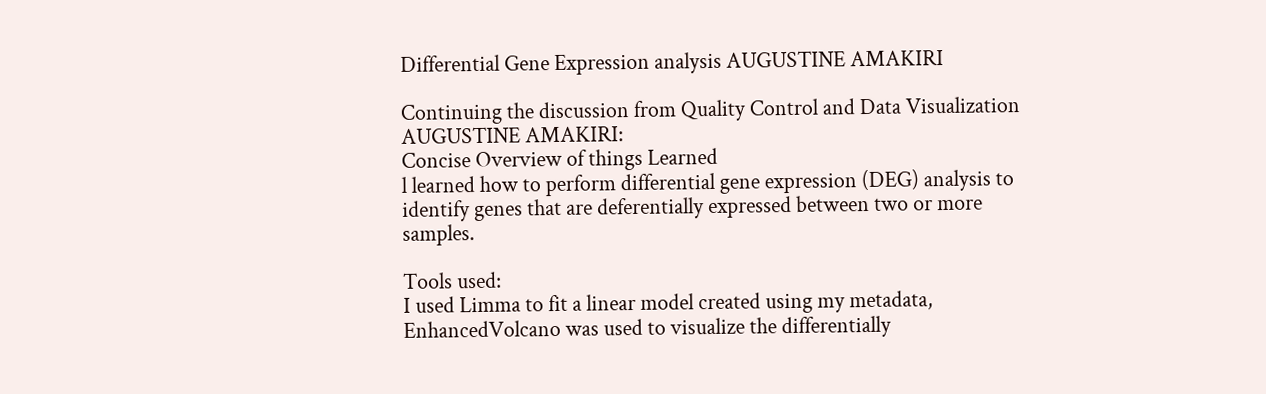Differential Gene Expression analysis AUGUSTINE AMAKIRI

Continuing the discussion from Quality Control and Data Visualization AUGUSTINE AMAKIRI:
Concise Overview of things Learned
l learned how to perform differential gene expression (DEG) analysis to identify genes that are deferentially expressed between two or more samples.

Tools used:
I used Limma to fit a linear model created using my metadata, EnhancedVolcano was used to visualize the differentially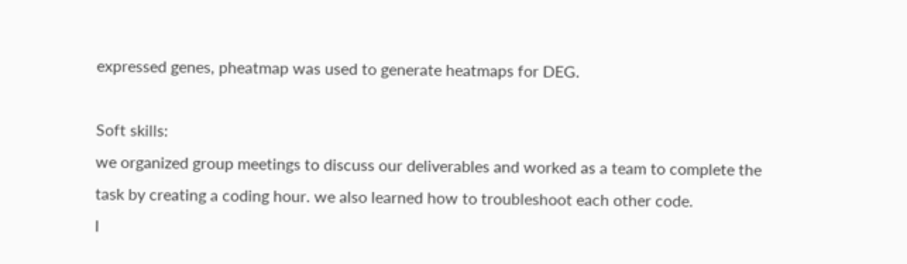expressed genes, pheatmap was used to generate heatmaps for DEG.

Soft skills:
we organized group meetings to discuss our deliverables and worked as a team to complete the task by creating a coding hour. we also learned how to troubleshoot each other code.
I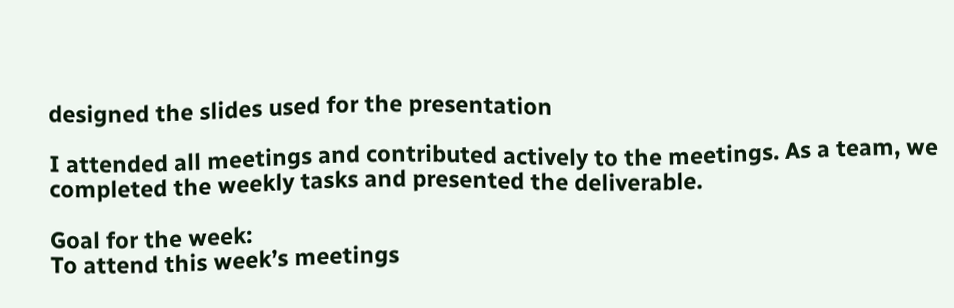designed the slides used for the presentation

I attended all meetings and contributed actively to the meetings. As a team, we completed the weekly tasks and presented the deliverable.

Goal for the week:
To attend this week’s meetings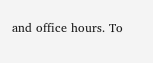and office hours. To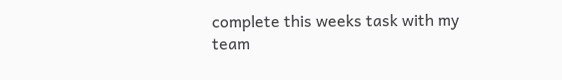complete this weeks task with my team